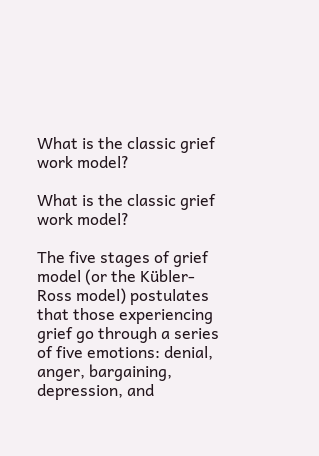What is the classic grief work model?

What is the classic grief work model?

The five stages of grief model (or the Kübler-Ross model) postulates that those experiencing grief go through a series of five emotions: denial, anger, bargaining, depression, and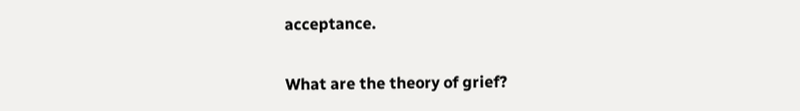acceptance.

What are the theory of grief?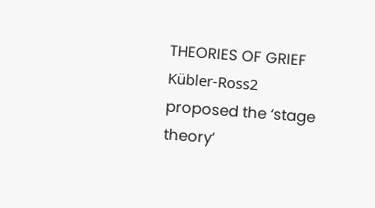THEORIES OF GRIEF Kübler-Ross2 proposed the ‘stage theory’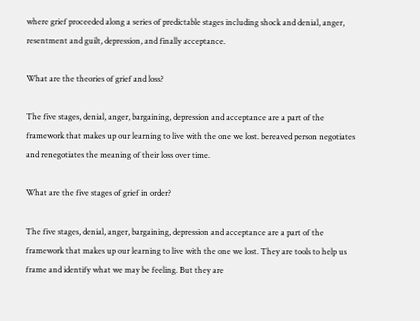where grief proceeded along a series of predictable stages including shock and denial, anger, resentment and guilt, depression, and finally acceptance.

What are the theories of grief and loss?

The five stages, denial, anger, bargaining, depression and acceptance are a part of the framework that makes up our learning to live with the one we lost. bereaved person negotiates and renegotiates the meaning of their loss over time.

What are the five stages of grief in order?

The five stages, denial, anger, bargaining, depression and acceptance are a part of the framework that makes up our learning to live with the one we lost. They are tools to help us frame and identify what we may be feeling. But they are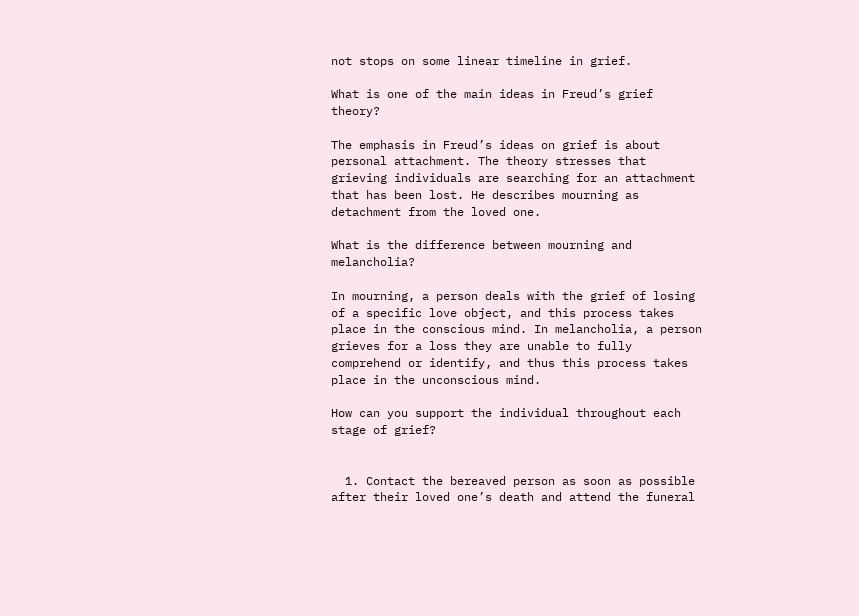not stops on some linear timeline in grief.

What is one of the main ideas in Freud’s grief theory?

The emphasis in Freud’s ideas on grief is about personal attachment. The theory stresses that grieving individuals are searching for an attachment that has been lost. He describes mourning as detachment from the loved one.

What is the difference between mourning and melancholia?

In mourning, a person deals with the grief of losing of a specific love object, and this process takes place in the conscious mind. In melancholia, a person grieves for a loss they are unable to fully comprehend or identify, and thus this process takes place in the unconscious mind.

How can you support the individual throughout each stage of grief?


  1. Contact the bereaved person as soon as possible after their loved one’s death and attend the funeral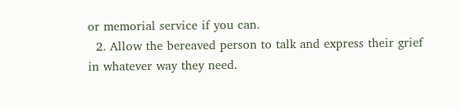or memorial service if you can.
  2. Allow the bereaved person to talk and express their grief in whatever way they need.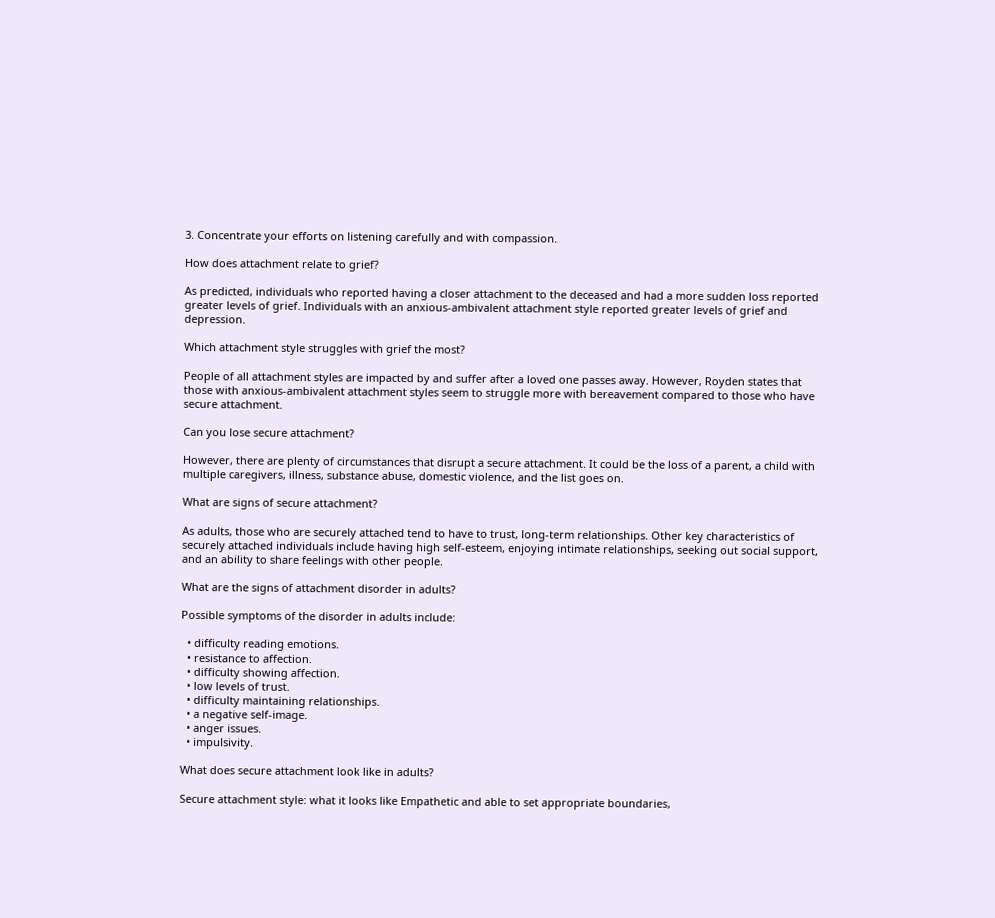3. Concentrate your efforts on listening carefully and with compassion.

How does attachment relate to grief?

As predicted, individuals who reported having a closer attachment to the deceased and had a more sudden loss reported greater levels of grief. Individuals with an anxious-ambivalent attachment style reported greater levels of grief and depression.

Which attachment style struggles with grief the most?

People of all attachment styles are impacted by and suffer after a loved one passes away. However, Royden states that those with anxious-ambivalent attachment styles seem to struggle more with bereavement compared to those who have secure attachment.

Can you lose secure attachment?

However, there are plenty of circumstances that disrupt a secure attachment. It could be the loss of a parent, a child with multiple caregivers, illness, substance abuse, domestic violence, and the list goes on.

What are signs of secure attachment?

As adults, those who are securely attached tend to have to trust, long-term relationships. Other key characteristics of securely attached individuals include having high self-esteem, enjoying intimate relationships, seeking out social support, and an ability to share feelings with other people.

What are the signs of attachment disorder in adults?

Possible symptoms of the disorder in adults include:

  • difficulty reading emotions.
  • resistance to affection.
  • difficulty showing affection.
  • low levels of trust.
  • difficulty maintaining relationships.
  • a negative self-image.
  • anger issues.
  • impulsivity.

What does secure attachment look like in adults?

Secure attachment style: what it looks like Empathetic and able to set appropriate boundaries,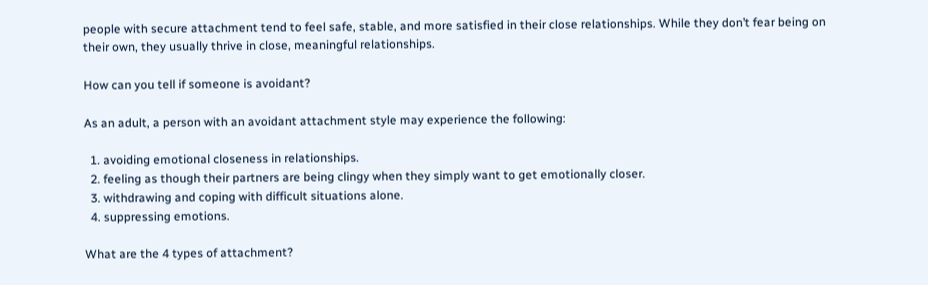people with secure attachment tend to feel safe, stable, and more satisfied in their close relationships. While they don’t fear being on their own, they usually thrive in close, meaningful relationships.

How can you tell if someone is avoidant?

As an adult, a person with an avoidant attachment style may experience the following:

  1. avoiding emotional closeness in relationships.
  2. feeling as though their partners are being clingy when they simply want to get emotionally closer.
  3. withdrawing and coping with difficult situations alone.
  4. suppressing emotions.

What are the 4 types of attachment?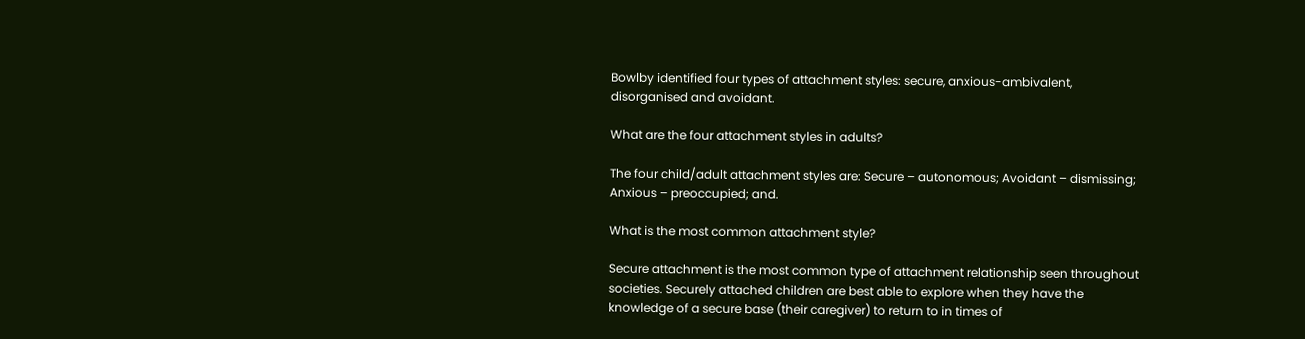Bowlby identified four types of attachment styles: secure, anxious-ambivalent, disorganised and avoidant.

What are the four attachment styles in adults?

The four child/adult attachment styles are: Secure – autonomous; Avoidant – dismissing; Anxious – preoccupied; and.

What is the most common attachment style?

Secure attachment is the most common type of attachment relationship seen throughout societies. Securely attached children are best able to explore when they have the knowledge of a secure base (their caregiver) to return to in times of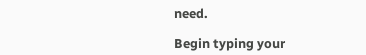need.

Begin typing your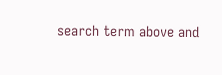search term above and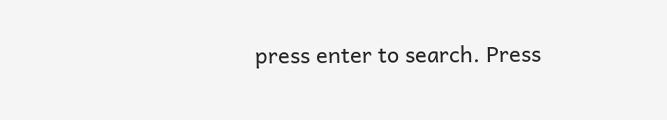press enter to search. Press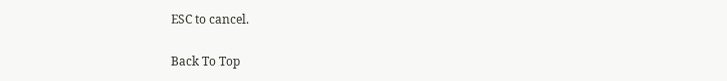ESC to cancel.

Back To Top